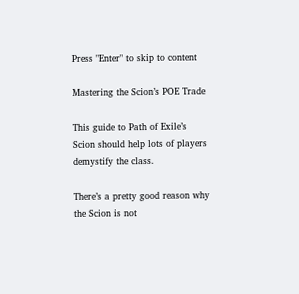Press "Enter" to skip to content

Mastering the Scion’s POE Trade

This guide to Path of Exile’s Scion should help lots of players demystify the class.

There’s a pretty good reason why the Scion is not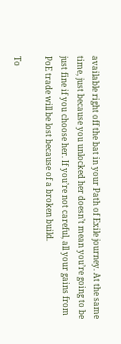available right off the bat in your Path of Exile journey. At the same time, just because you unlocked her doesn’t mean you’re going to be just fine if you choose her. If you’re not careful, all your gains from PoE trade will be lost because of a broken build.

To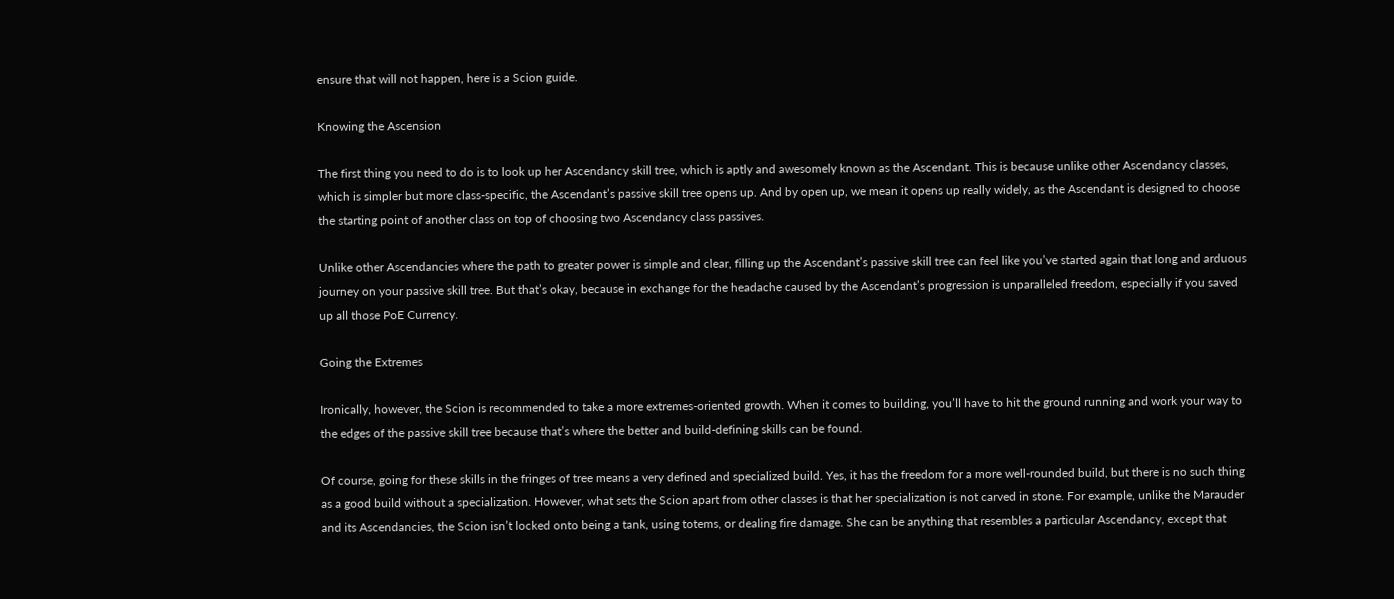ensure that will not happen, here is a Scion guide.

Knowing the Ascension

The first thing you need to do is to look up her Ascendancy skill tree, which is aptly and awesomely known as the Ascendant. This is because unlike other Ascendancy classes, which is simpler but more class-specific, the Ascendant’s passive skill tree opens up. And by open up, we mean it opens up really widely, as the Ascendant is designed to choose the starting point of another class on top of choosing two Ascendancy class passives.

Unlike other Ascendancies where the path to greater power is simple and clear, filling up the Ascendant’s passive skill tree can feel like you’ve started again that long and arduous journey on your passive skill tree. But that’s okay, because in exchange for the headache caused by the Ascendant’s progression is unparalleled freedom, especially if you saved up all those PoE Currency.

Going the Extremes

Ironically, however, the Scion is recommended to take a more extremes-oriented growth. When it comes to building, you’ll have to hit the ground running and work your way to the edges of the passive skill tree because that’s where the better and build-defining skills can be found.

Of course, going for these skills in the fringes of tree means a very defined and specialized build. Yes, it has the freedom for a more well-rounded build, but there is no such thing as a good build without a specialization. However, what sets the Scion apart from other classes is that her specialization is not carved in stone. For example, unlike the Marauder and its Ascendancies, the Scion isn’t locked onto being a tank, using totems, or dealing fire damage. She can be anything that resembles a particular Ascendancy, except that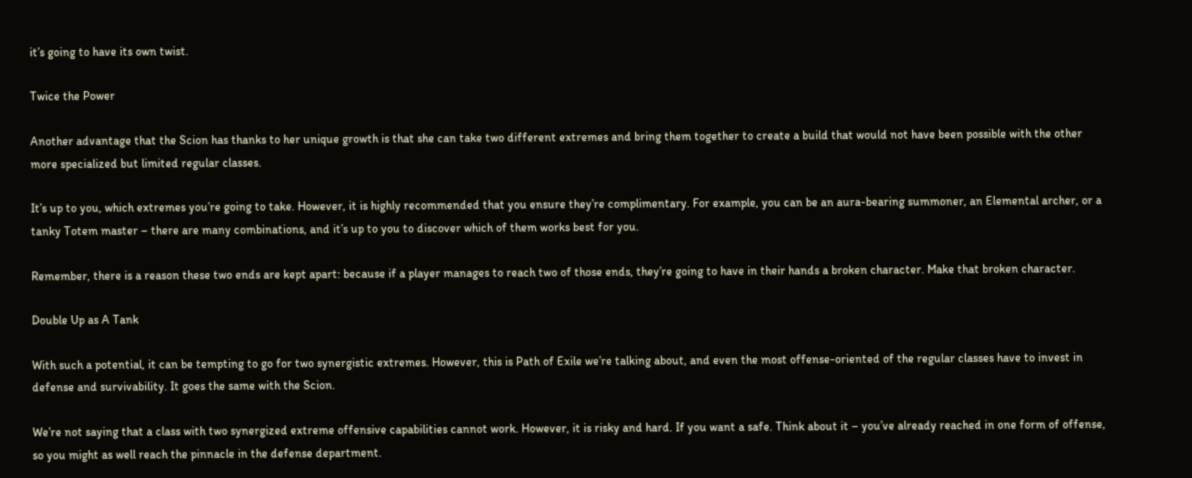it’s going to have its own twist.

Twice the Power

Another advantage that the Scion has thanks to her unique growth is that she can take two different extremes and bring them together to create a build that would not have been possible with the other more specialized but limited regular classes.

It’s up to you, which extremes you’re going to take. However, it is highly recommended that you ensure they’re complimentary. For example, you can be an aura-bearing summoner, an Elemental archer, or a tanky Totem master – there are many combinations, and it’s up to you to discover which of them works best for you.

Remember, there is a reason these two ends are kept apart: because if a player manages to reach two of those ends, they’re going to have in their hands a broken character. Make that broken character.

Double Up as A Tank

With such a potential, it can be tempting to go for two synergistic extremes. However, this is Path of Exile we’re talking about, and even the most offense-oriented of the regular classes have to invest in defense and survivability. It goes the same with the Scion.

We’re not saying that a class with two synergized extreme offensive capabilities cannot work. However, it is risky and hard. If you want a safe. Think about it – you’ve already reached in one form of offense, so you might as well reach the pinnacle in the defense department.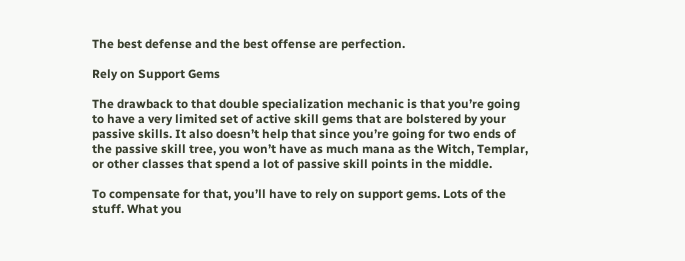The best defense and the best offense are perfection.

Rely on Support Gems

The drawback to that double specialization mechanic is that you’re going to have a very limited set of active skill gems that are bolstered by your passive skills. It also doesn’t help that since you’re going for two ends of the passive skill tree, you won’t have as much mana as the Witch, Templar, or other classes that spend a lot of passive skill points in the middle.

To compensate for that, you’ll have to rely on support gems. Lots of the stuff. What you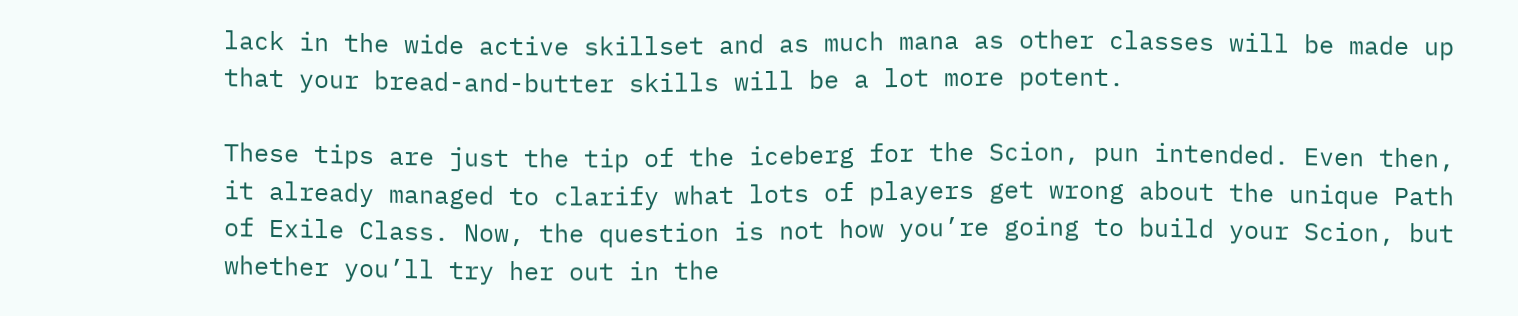lack in the wide active skillset and as much mana as other classes will be made up that your bread-and-butter skills will be a lot more potent.

These tips are just the tip of the iceberg for the Scion, pun intended. Even then, it already managed to clarify what lots of players get wrong about the unique Path of Exile Class. Now, the question is not how you’re going to build your Scion, but whether you’ll try her out in the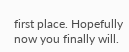first place. Hopefully now you finally will.